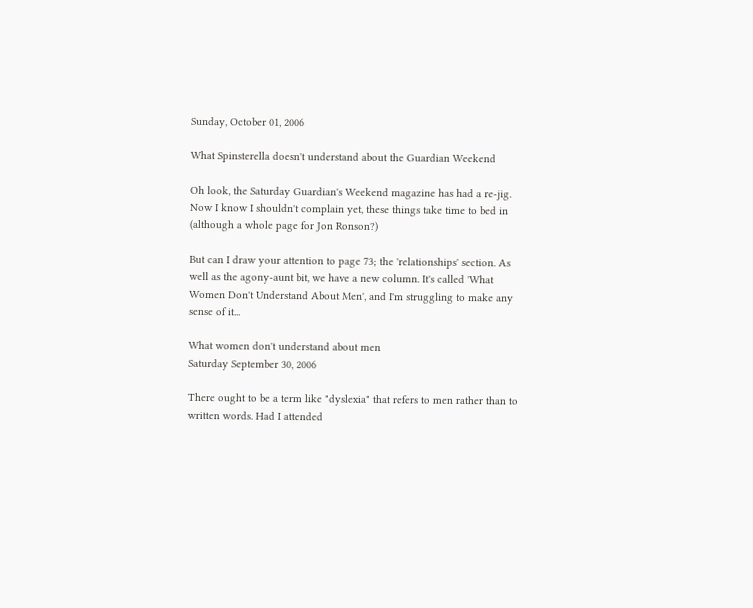Sunday, October 01, 2006

What Spinsterella doesn't understand about the Guardian Weekend

Oh look, the Saturday Guardian's Weekend magazine has had a re-jig. Now I know I shouldn't complain yet, these things take time to bed in (although a whole page for Jon Ronson?)

But can I draw your attention to page 73; the 'relationships' section. As well as the agony-aunt bit, we have a new column. It's called 'What Women Don't Understand About Men', and I'm struggling to make any sense of it...

What women don't understand about men
Saturday September 30, 2006

There ought to be a term like "dyslexia" that refers to men rather than to written words. Had I attended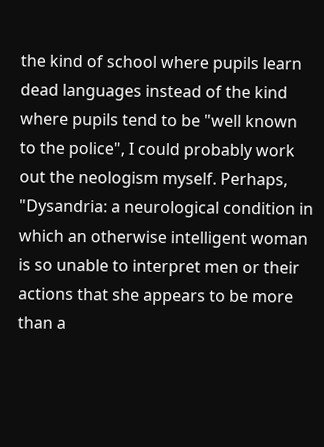the kind of school where pupils learn dead languages instead of the kind where pupils tend to be "well known to the police", I could probably work out the neologism myself. Perhaps, "Dysandria: a neurological condition in which an otherwise intelligent woman is so unable to interpret men or their actions that she appears to be more than a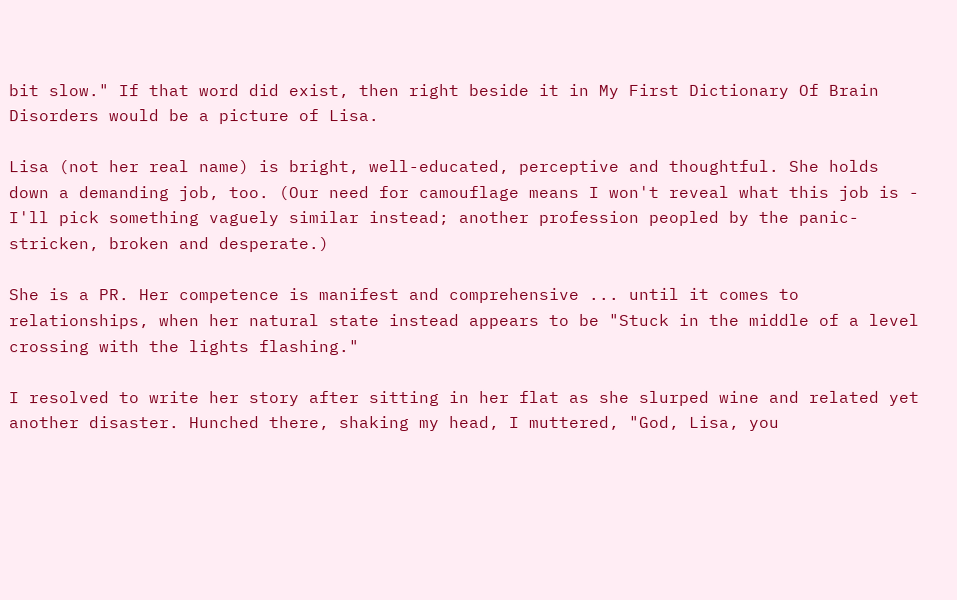bit slow." If that word did exist, then right beside it in My First Dictionary Of Brain Disorders would be a picture of Lisa.

Lisa (not her real name) is bright, well-educated, perceptive and thoughtful. She holds down a demanding job, too. (Our need for camouflage means I won't reveal what this job is - I'll pick something vaguely similar instead; another profession peopled by the panic-stricken, broken and desperate.)

She is a PR. Her competence is manifest and comprehensive ... until it comes to relationships, when her natural state instead appears to be "Stuck in the middle of a level crossing with the lights flashing."

I resolved to write her story after sitting in her flat as she slurped wine and related yet another disaster. Hunched there, shaking my head, I muttered, "God, Lisa, you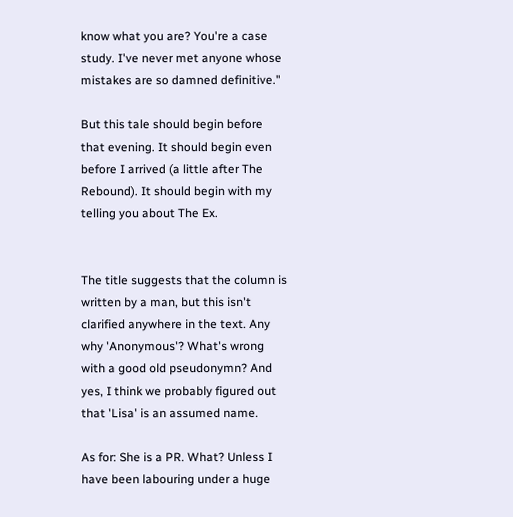know what you are? You're a case study. I've never met anyone whose mistakes are so damned definitive."

But this tale should begin before that evening. It should begin even before I arrived (a little after The Rebound). It should begin with my telling you about The Ex.


The title suggests that the column is written by a man, but this isn't clarified anywhere in the text. Any why 'Anonymous'? What's wrong with a good old pseudonymn? And yes, I think we probably figured out that 'Lisa' is an assumed name.

As for: She is a PR. What? Unless I have been labouring under a huge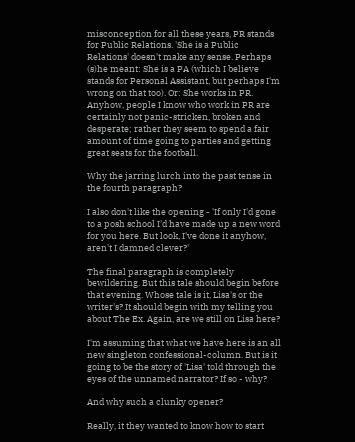misconception for all these years, PR stands for Public Relations. 'She is a Public Relations' doesn't make any sense. Perhaps (s)he meant: She is a PA (which I believe stands for Personal Assistant, but perhaps I'm wrong on that too). Or: She works in PR. Anyhow, people I know who work in PR are certainly not panic-stricken, broken and desperate; rather they seem to spend a fair amount of time going to parties and getting great seats for the football.

Why the jarring lurch into the past tense in the fourth paragraph?

I also don't like the opening - 'If only I'd gone to a posh school I'd have made up a new word for you here. But look, I've done it anyhow, aren't I damned clever?'

The final paragraph is completely bewildering. But this tale should begin before that evening. Whose tale is it, Lisa's or the writer's? It should begin with my telling you about The Ex. Again, are we still on Lisa here?

I'm assuming that what we have here is an all new singleton confessional-column. But is it going to be the story of 'Lisa' told through the eyes of the unnamed narrator? If so - why?

And why such a clunky opener?

Really, it they wanted to know how to start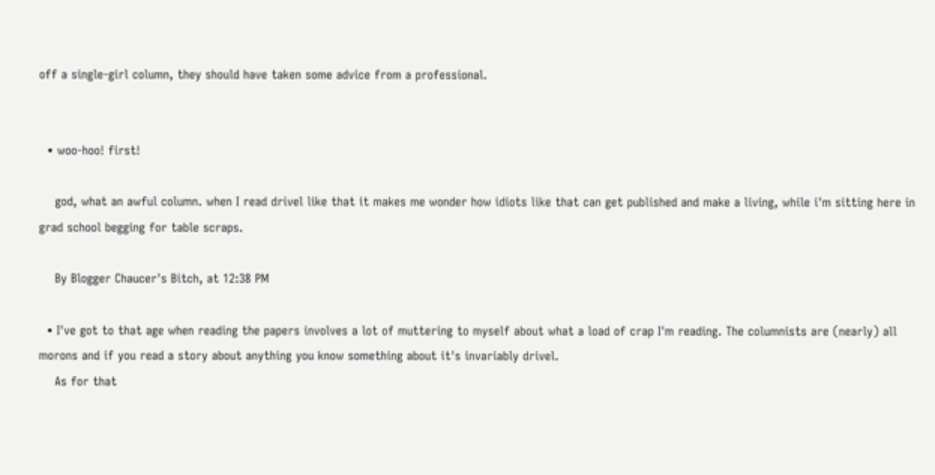off a single-girl column, they should have taken some advice from a professional.


  • woo-hoo! first!

    god, what an awful column. when I read drivel like that it makes me wonder how idiots like that can get published and make a living, while i'm sitting here in grad school begging for table scraps.

    By Blogger Chaucer's Bitch, at 12:38 PM

  • I've got to that age when reading the papers involves a lot of muttering to myself about what a load of crap I'm reading. The columnists are (nearly) all morons and if you read a story about anything you know something about it's invariably drivel.
    As for that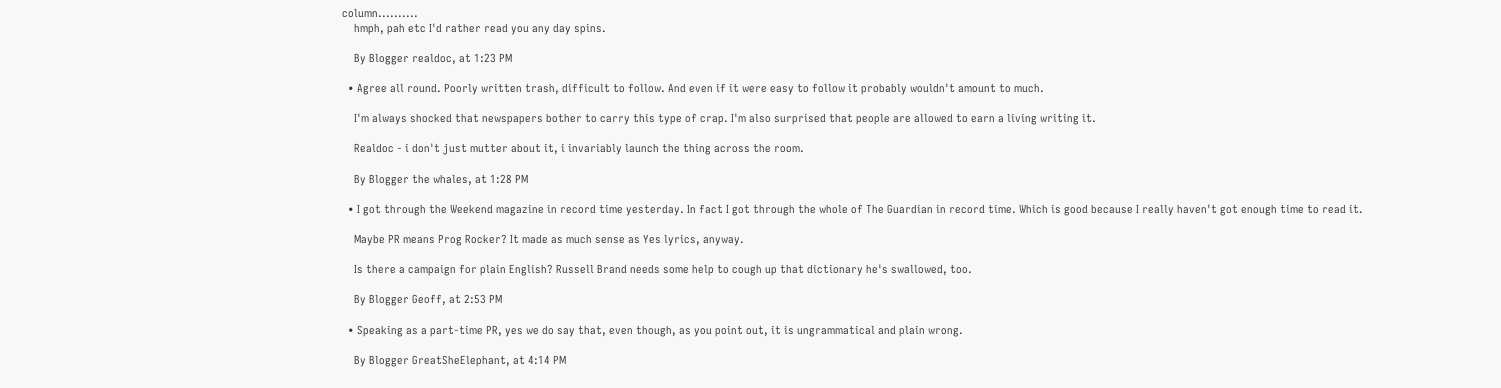column..........
    hmph, pah etc I'd rather read you any day spins.

    By Blogger realdoc, at 1:23 PM

  • Agree all round. Poorly written trash, difficult to follow. And even if it were easy to follow it probably wouldn't amount to much.

    I'm always shocked that newspapers bother to carry this type of crap. I'm also surprised that people are allowed to earn a living writing it.

    Realdoc - i don't just mutter about it, i invariably launch the thing across the room.

    By Blogger the whales, at 1:28 PM

  • I got through the Weekend magazine in record time yesterday. In fact I got through the whole of The Guardian in record time. Which is good because I really haven't got enough time to read it.

    Maybe PR means Prog Rocker? It made as much sense as Yes lyrics, anyway.

    Is there a campaign for plain English? Russell Brand needs some help to cough up that dictionary he's swallowed, too.

    By Blogger Geoff, at 2:53 PM

  • Speaking as a part-time PR, yes we do say that, even though, as you point out, it is ungrammatical and plain wrong.

    By Blogger GreatSheElephant, at 4:14 PM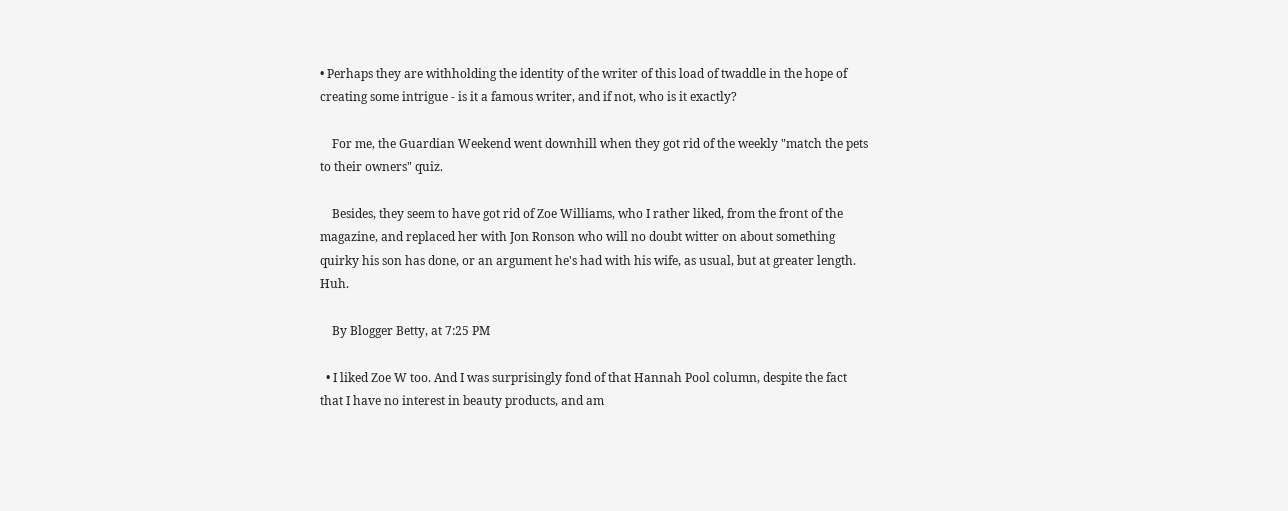• Perhaps they are withholding the identity of the writer of this load of twaddle in the hope of creating some intrigue - is it a famous writer, and if not, who is it exactly?

    For me, the Guardian Weekend went downhill when they got rid of the weekly "match the pets to their owners" quiz.

    Besides, they seem to have got rid of Zoe Williams, who I rather liked, from the front of the magazine, and replaced her with Jon Ronson who will no doubt witter on about something quirky his son has done, or an argument he's had with his wife, as usual, but at greater length. Huh.

    By Blogger Betty, at 7:25 PM

  • I liked Zoe W too. And I was surprisingly fond of that Hannah Pool column, despite the fact that I have no interest in beauty products, and am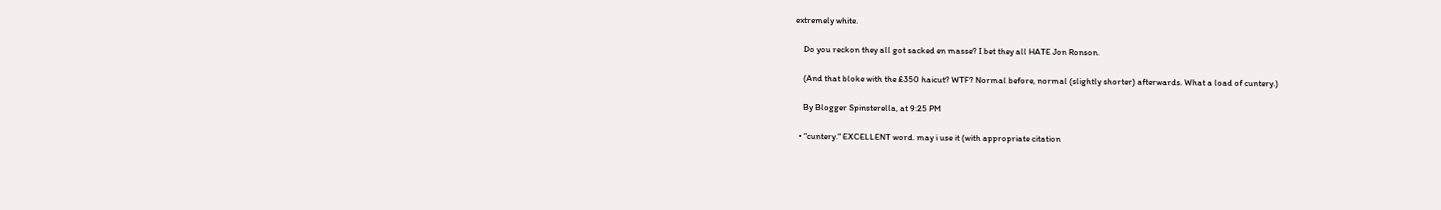extremely white.

    Do you reckon they all got sacked en masse? I bet they all HATE Jon Ronson.

    (And that bloke with the £350 haicut? WTF? Normal before, normal (slightly shorter) afterwards. What a load of cuntery.)

    By Blogger Spinsterella, at 9:25 PM

  • "cuntery." EXCELLENT word. may i use it (with appropriate citation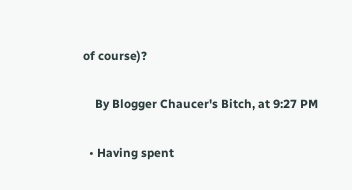of course)?

    By Blogger Chaucer's Bitch, at 9:27 PM

  • Having spent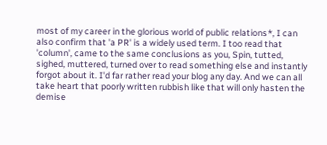most of my career in the glorious world of public relations*, I can also confirm that 'a PR' is a widely used term. I too read that 'column', came to the same conclusions as you, Spin, tutted, sighed, muttered, turned over to read something else and instantly forgot about it. I'd far rather read your blog any day. And we can all take heart that poorly written rubbish like that will only hasten the demise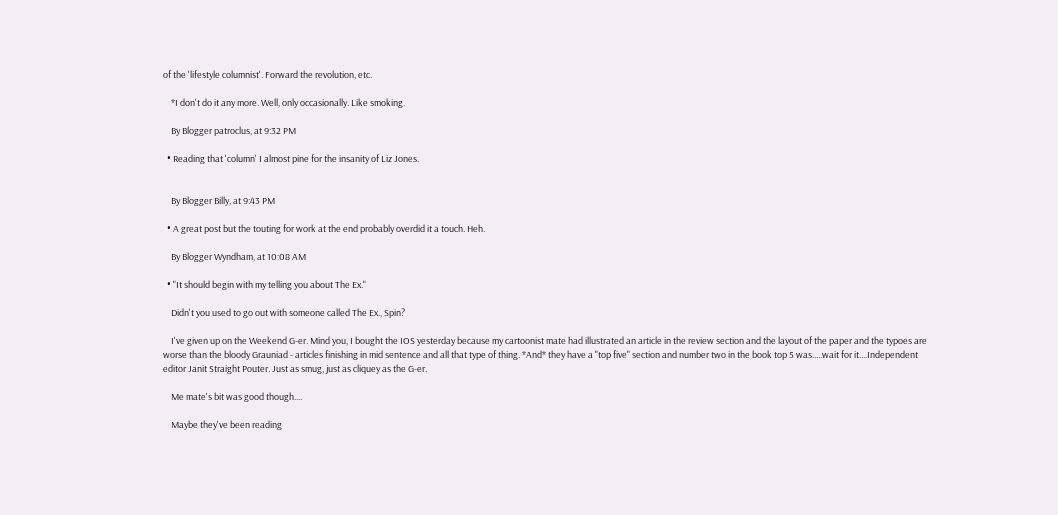of the 'lifestyle columnist'. Forward the revolution, etc.

    *I don't do it any more. Well, only occasionally. Like smoking.

    By Blogger patroclus, at 9:32 PM

  • Reading that 'column' I almost pine for the insanity of Liz Jones.


    By Blogger Billy, at 9:43 PM

  • A great post but the touting for work at the end probably overdid it a touch. Heh.

    By Blogger Wyndham, at 10:08 AM

  • "It should begin with my telling you about The Ex."

    Didn't you used to go out with someone called The Ex., Spin?

    I've given up on the Weekend G-er. Mind you, I bought the IOS yesterday because my cartoonist mate had illustrated an article in the review section and the layout of the paper and the typoes are worse than the bloody Grauniad - articles finishing in mid sentence and all that type of thing. *And* they have a "top five" section and number two in the book top 5 was.....wait for it....Independent editor Janit Straight Pouter. Just as smug, just as cliquey as the G-er.

    Me mate's bit was good though....

    Maybe they've been reading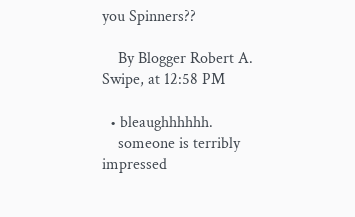you Spinners??

    By Blogger Robert A. Swipe, at 12:58 PM

  • bleaughhhhhh.
    someone is terribly impressed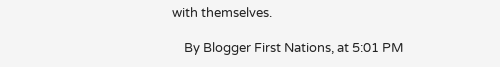with themselves.

    By Blogger First Nations, at 5:01 PM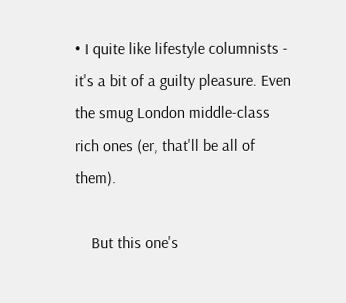• I quite like lifestyle columnists - it's a bit of a guilty pleasure. Even the smug London middle-class rich ones (er, that'll be all of them).

    But this one's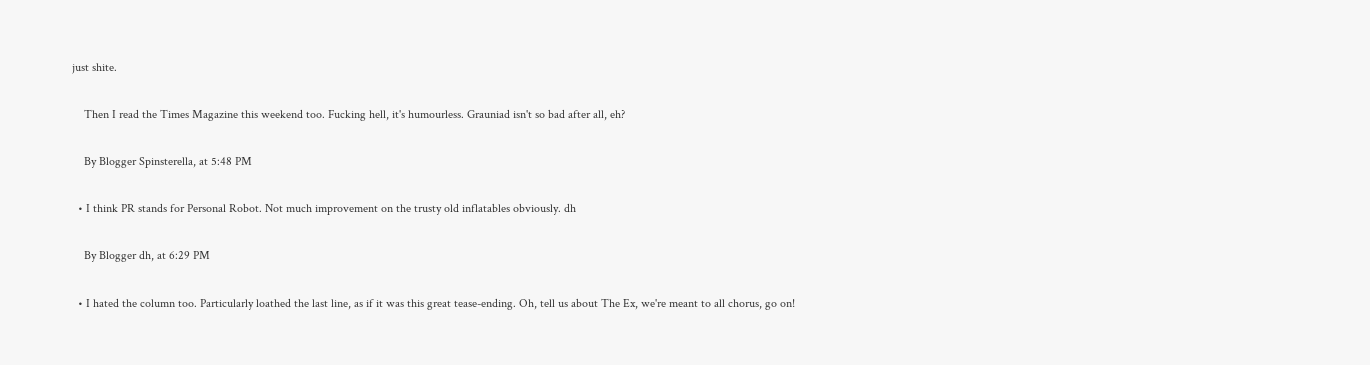just shite.

    Then I read the Times Magazine this weekend too. Fucking hell, it's humourless. Grauniad isn't so bad after all, eh?

    By Blogger Spinsterella, at 5:48 PM

  • I think PR stands for Personal Robot. Not much improvement on the trusty old inflatables obviously. dh

    By Blogger dh, at 6:29 PM

  • I hated the column too. Particularly loathed the last line, as if it was this great tease-ending. Oh, tell us about The Ex, we're meant to all chorus, go on!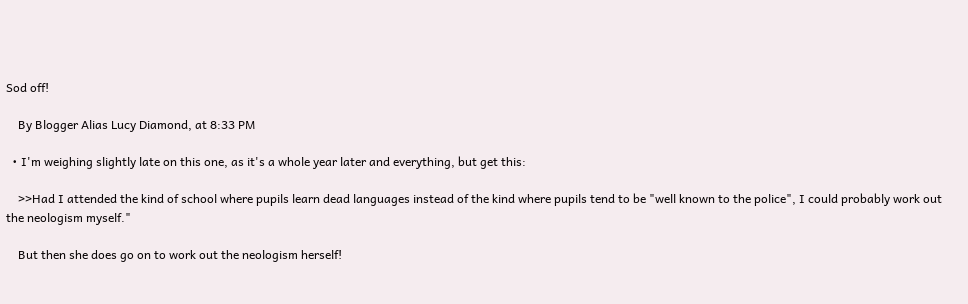Sod off!

    By Blogger Alias Lucy Diamond, at 8:33 PM

  • I'm weighing slightly late on this one, as it's a whole year later and everything, but get this:

    >>Had I attended the kind of school where pupils learn dead languages instead of the kind where pupils tend to be "well known to the police", I could probably work out the neologism myself."

    But then she does go on to work out the neologism herself!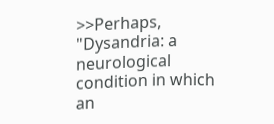>>Perhaps, "Dysandria: a neurological condition in which an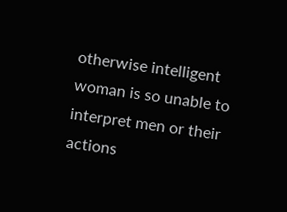otherwise intelligent woman is so unable to interpret men or their actions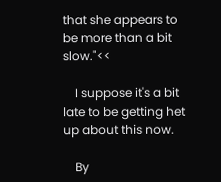that she appears to be more than a bit slow."<<

    I suppose it's a bit late to be getting het up about this now.

    By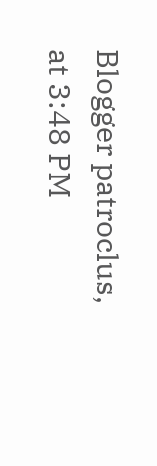Blogger patroclus, at 3:48 PM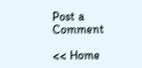Post a Comment

<< Home